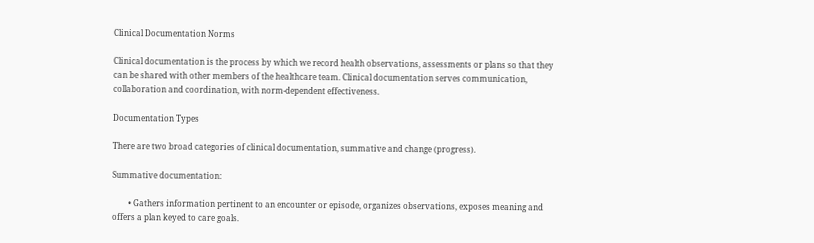Clinical Documentation Norms

Clinical documentation is the process by which we record health observations, assessments or plans so that they can be shared with other members of the healthcare team. Clinical documentation serves communication, collaboration and coordination, with norm-dependent effectiveness.

Documentation Types

There are two broad categories of clinical documentation, summative and change (progress).

Summative documentation:

        • Gathers information pertinent to an encounter or episode, organizes observations, exposes meaning and offers a plan keyed to care goals.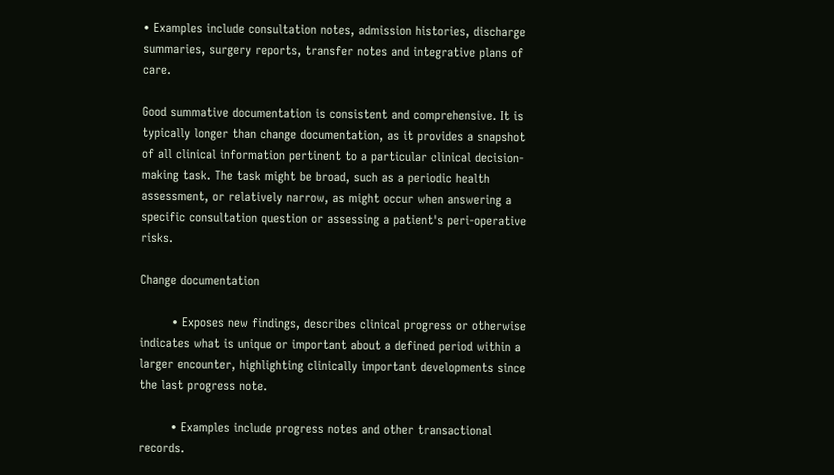• Examples include consultation notes, admission histories, discharge summaries, surgery reports, transfer notes and integrative plans of care.

Good summative documentation is consistent and comprehensive. It is typically longer than change documentation, as it provides a snapshot of all clinical information pertinent to a particular clinical decision-making task. The task might be broad, such as a periodic health assessment, or relatively narrow, as might occur when answering a specific consultation question or assessing a patient's peri-operative risks.

Change documentation

        • Exposes new findings, describes clinical progress or otherwise indicates what is unique or important about a defined period within a larger encounter, highlighting clinically important developments since the last progress note.

        • Examples include progress notes and other transactional records.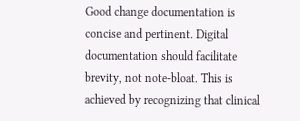Good change documentation is concise and pertinent. Digital documentation should facilitate brevity, not note-bloat. This is achieved by recognizing that clinical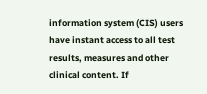information system (CIS) users have instant access to all test results, measures and other clinical content. If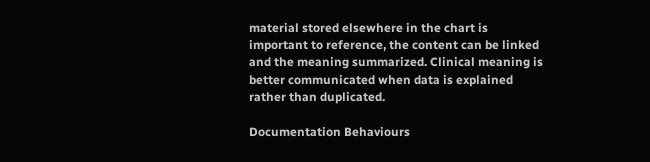material stored elsewhere in the chart is important to reference, the content can be linked and the meaning summarized. Clinical meaning is better communicated when data is explained rather than duplicated.

Documentation Behaviours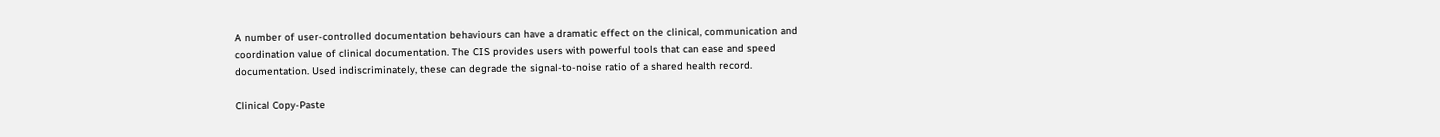A number of user-controlled documentation behaviours can have a dramatic effect on the clinical, communication and coordination value of clinical documentation. The CIS provides users with powerful tools that can ease and speed documentation. Used indiscriminately, these can degrade the signal-to-noise ratio of a shared health record.

Clinical Copy-Paste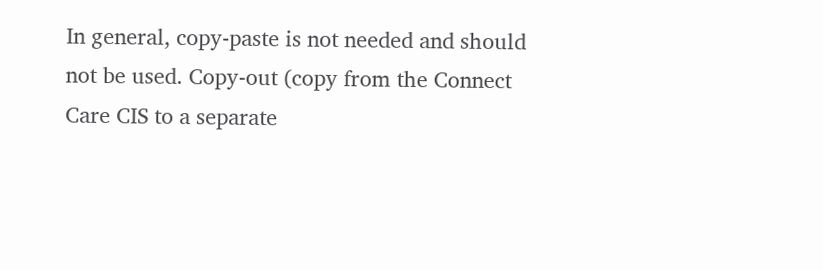In general, copy-paste is not needed and should not be used. Copy-out (copy from the Connect Care CIS to a separate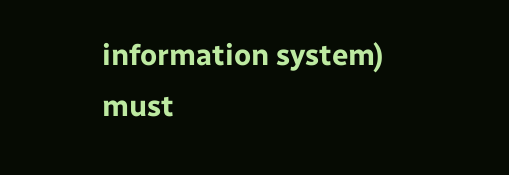information system) must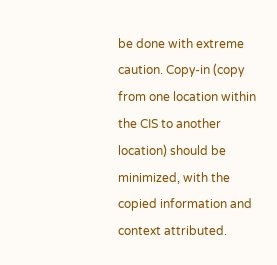be done with extreme caution. Copy-in (copy from one location within the CIS to another location) should be minimized, with the copied information and context attributed.